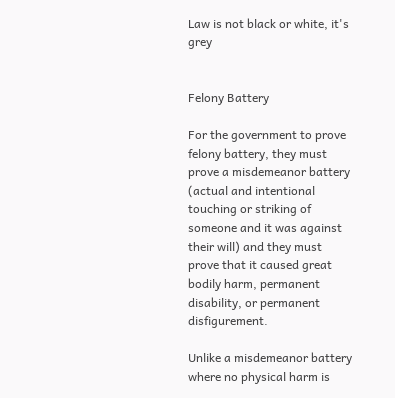Law is not black or white, it's grey


Felony Battery

For the government to prove felony battery, they must prove a misdemeanor battery (actual and intentional touching or striking of someone and it was against their will) and they must prove that it caused great bodily harm, permanent disability, or permanent disfigurement.

Unlike a misdemeanor battery where no physical harm is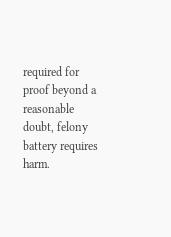required for proof beyond a reasonable doubt, felony battery requires harm.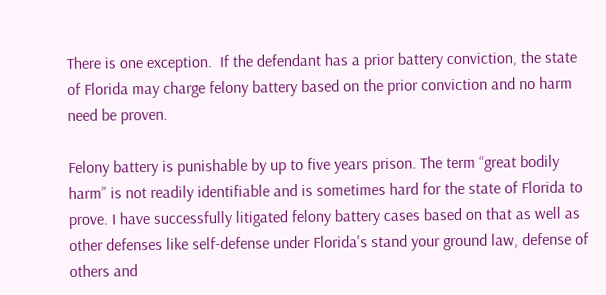There is one exception.  If the defendant has a prior battery conviction, the state of Florida may charge felony battery based on the prior conviction and no harm need be proven.

Felony battery is punishable by up to five years prison. The term “great bodily harm” is not readily identifiable and is sometimes hard for the state of Florida to prove. I have successfully litigated felony battery cases based on that as well as other defenses like self-defense under Florida's stand your ground law, defense of others and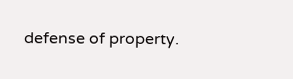defense of property.